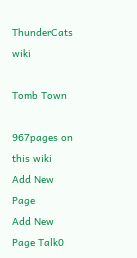ThunderCats wiki

Tomb Town

967pages on
this wiki
Add New Page
Add New Page Talk0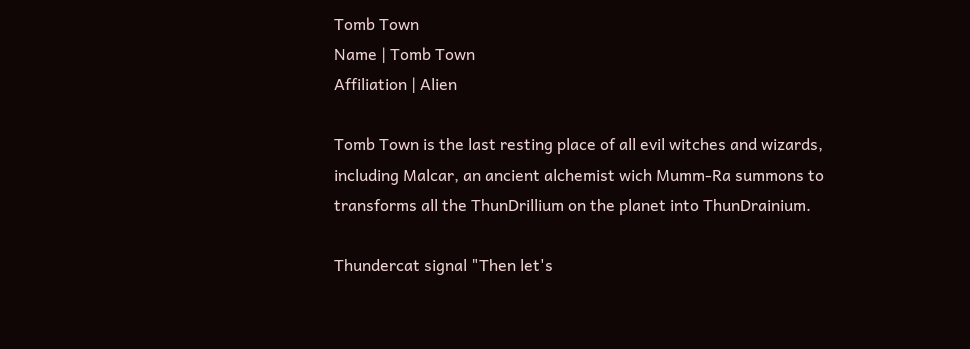Tomb Town
Name | Tomb Town
Affiliation | Alien

Tomb Town is the last resting place of all evil witches and wizards, including Malcar, an ancient alchemist wich Mumm-Ra summons to transforms all the ThunDrillium on the planet into ThunDrainium.

Thundercat signal "Then let's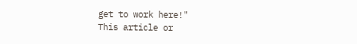get to work here!"
This article or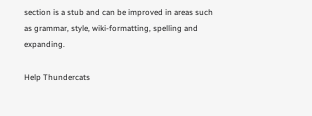section is a stub and can be improved in areas such as grammar, style, wiki-formatting, spelling and expanding.

Help Thundercats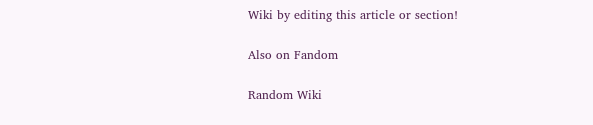Wiki by editing this article or section!

Also on Fandom

Random Wiki